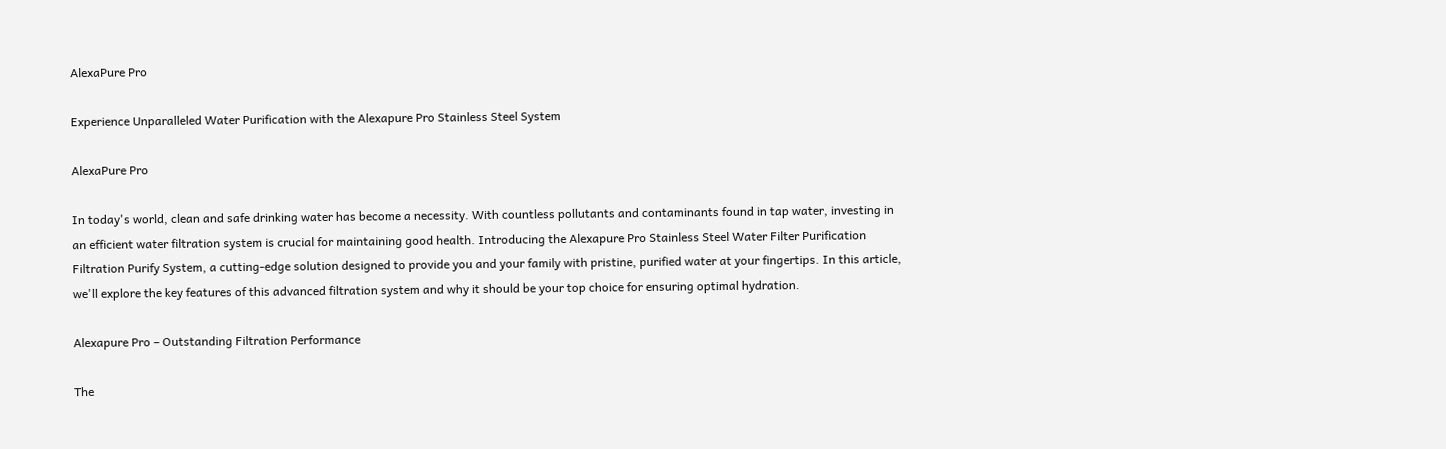AlexaPure Pro

Experience Unparalleled Water Purification with the Alexapure Pro Stainless Steel System

AlexaPure Pro

In today's world, clean and safe drinking water has become a necessity. With countless pollutants and contaminants found in tap water, investing in an efficient water filtration system is crucial for maintaining good health. Introducing the Alexapure Pro Stainless Steel Water Filter Purification Filtration Purify System, a cutting-edge solution designed to provide you and your family with pristine, purified water at your fingertips. In this article, we'll explore the key features of this advanced filtration system and why it should be your top choice for ensuring optimal hydration.

Alexapure Pro – Outstanding Filtration Performance

The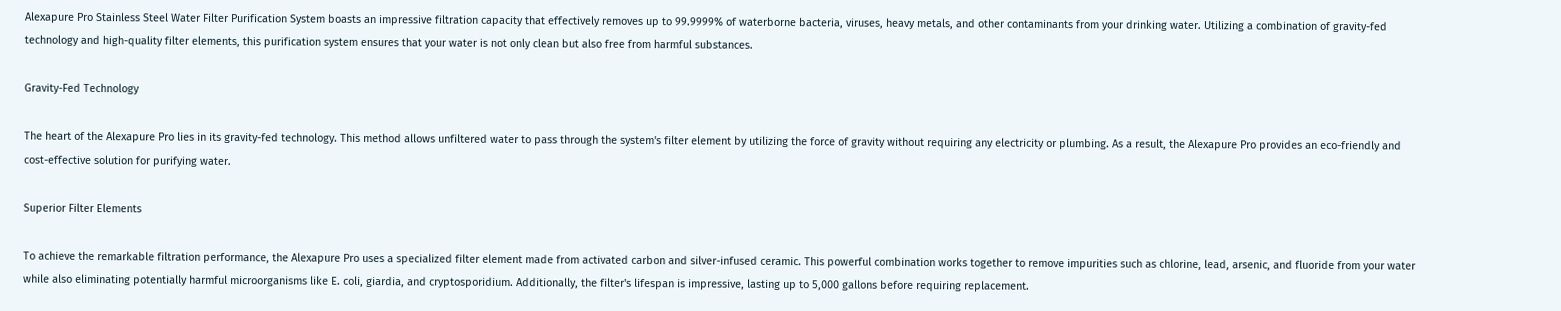Alexapure Pro Stainless Steel Water Filter Purification System boasts an impressive filtration capacity that effectively removes up to 99.9999% of waterborne bacteria, viruses, heavy metals, and other contaminants from your drinking water. Utilizing a combination of gravity-fed technology and high-quality filter elements, this purification system ensures that your water is not only clean but also free from harmful substances.

Gravity-Fed Technology

The heart of the Alexapure Pro lies in its gravity-fed technology. This method allows unfiltered water to pass through the system's filter element by utilizing the force of gravity without requiring any electricity or plumbing. As a result, the Alexapure Pro provides an eco-friendly and cost-effective solution for purifying water.

Superior Filter Elements

To achieve the remarkable filtration performance, the Alexapure Pro uses a specialized filter element made from activated carbon and silver-infused ceramic. This powerful combination works together to remove impurities such as chlorine, lead, arsenic, and fluoride from your water while also eliminating potentially harmful microorganisms like E. coli, giardia, and cryptosporidium. Additionally, the filter's lifespan is impressive, lasting up to 5,000 gallons before requiring replacement.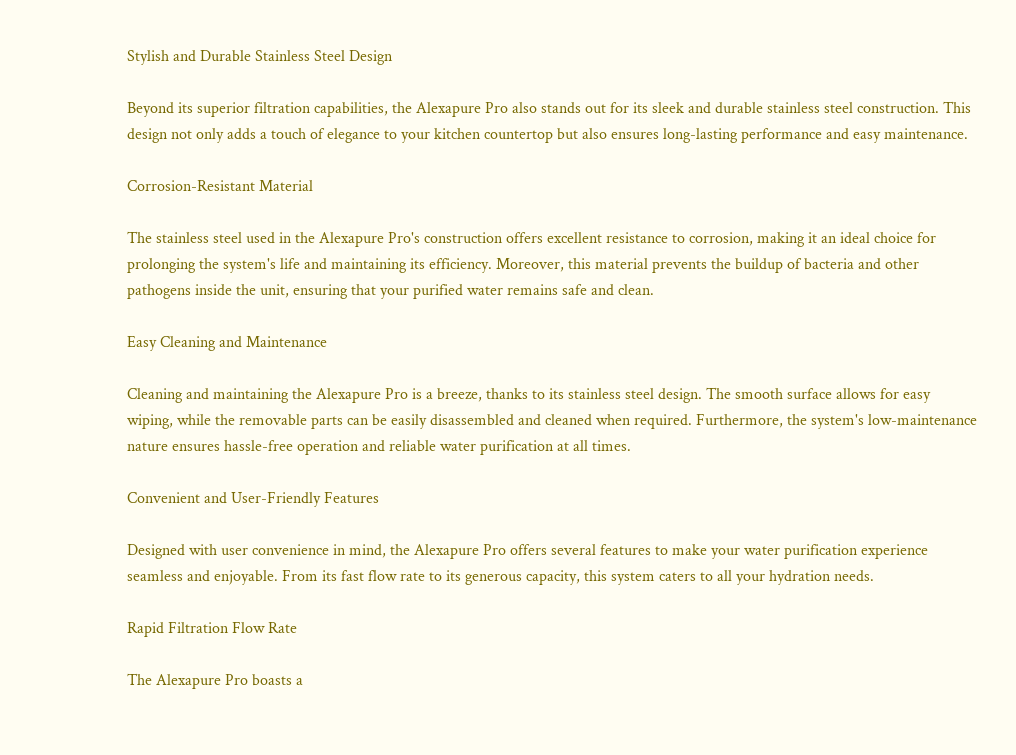Stylish and Durable Stainless Steel Design

Beyond its superior filtration capabilities, the Alexapure Pro also stands out for its sleek and durable stainless steel construction. This design not only adds a touch of elegance to your kitchen countertop but also ensures long-lasting performance and easy maintenance.

Corrosion-Resistant Material

The stainless steel used in the Alexapure Pro's construction offers excellent resistance to corrosion, making it an ideal choice for prolonging the system's life and maintaining its efficiency. Moreover, this material prevents the buildup of bacteria and other pathogens inside the unit, ensuring that your purified water remains safe and clean.

Easy Cleaning and Maintenance

Cleaning and maintaining the Alexapure Pro is a breeze, thanks to its stainless steel design. The smooth surface allows for easy wiping, while the removable parts can be easily disassembled and cleaned when required. Furthermore, the system's low-maintenance nature ensures hassle-free operation and reliable water purification at all times.

Convenient and User-Friendly Features

Designed with user convenience in mind, the Alexapure Pro offers several features to make your water purification experience seamless and enjoyable. From its fast flow rate to its generous capacity, this system caters to all your hydration needs.

Rapid Filtration Flow Rate

The Alexapure Pro boasts a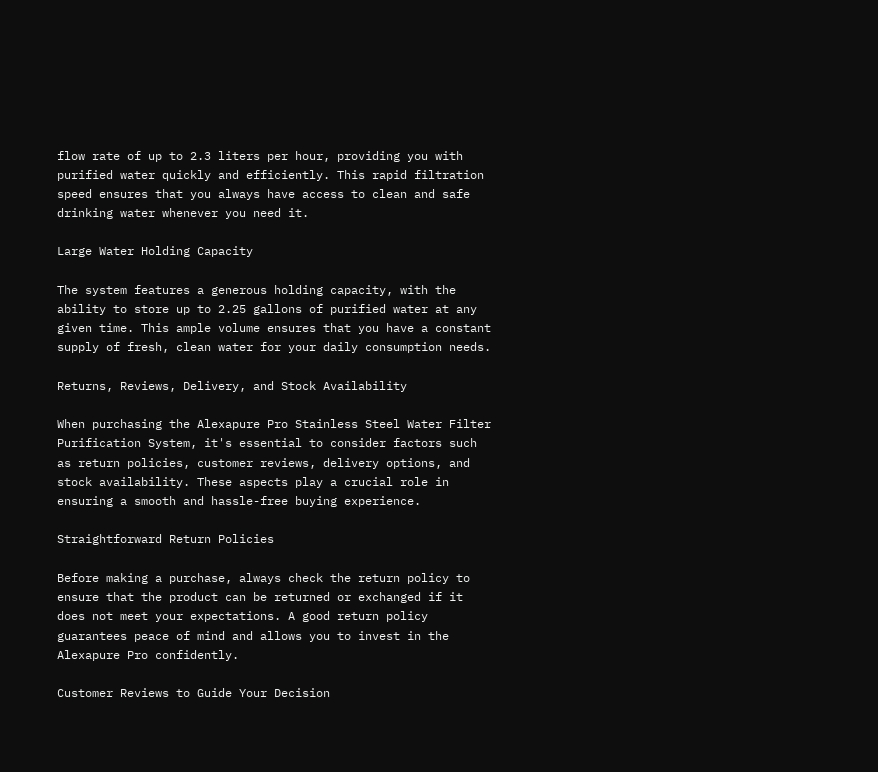flow rate of up to 2.3 liters per hour, providing you with purified water quickly and efficiently. This rapid filtration speed ensures that you always have access to clean and safe drinking water whenever you need it.

Large Water Holding Capacity

The system features a generous holding capacity, with the ability to store up to 2.25 gallons of purified water at any given time. This ample volume ensures that you have a constant supply of fresh, clean water for your daily consumption needs.

Returns, Reviews, Delivery, and Stock Availability

When purchasing the Alexapure Pro Stainless Steel Water Filter Purification System, it's essential to consider factors such as return policies, customer reviews, delivery options, and stock availability. These aspects play a crucial role in ensuring a smooth and hassle-free buying experience.

Straightforward Return Policies

Before making a purchase, always check the return policy to ensure that the product can be returned or exchanged if it does not meet your expectations. A good return policy guarantees peace of mind and allows you to invest in the Alexapure Pro confidently.

Customer Reviews to Guide Your Decision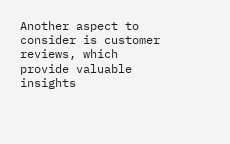Another aspect to consider is customer reviews, which provide valuable insights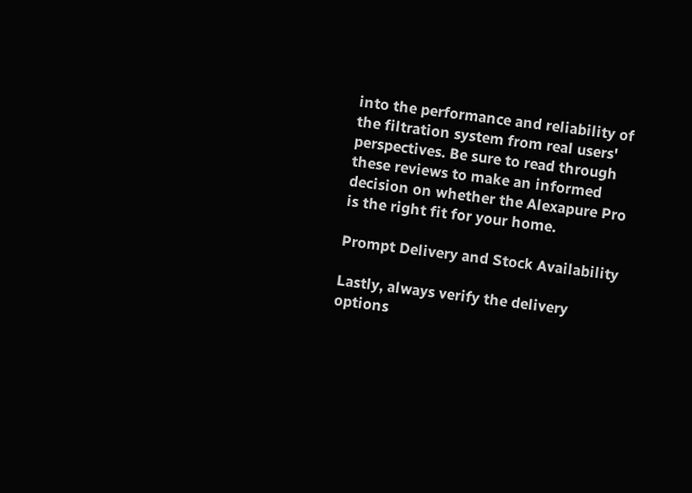into the performance and reliability of the filtration system from real users' perspectives. Be sure to read through these reviews to make an informed decision on whether the Alexapure Pro is the right fit for your home.

Prompt Delivery and Stock Availability

Lastly, always verify the delivery options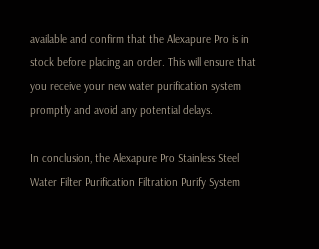available and confirm that the Alexapure Pro is in stock before placing an order. This will ensure that you receive your new water purification system promptly and avoid any potential delays.

In conclusion, the Alexapure Pro Stainless Steel Water Filter Purification Filtration Purify System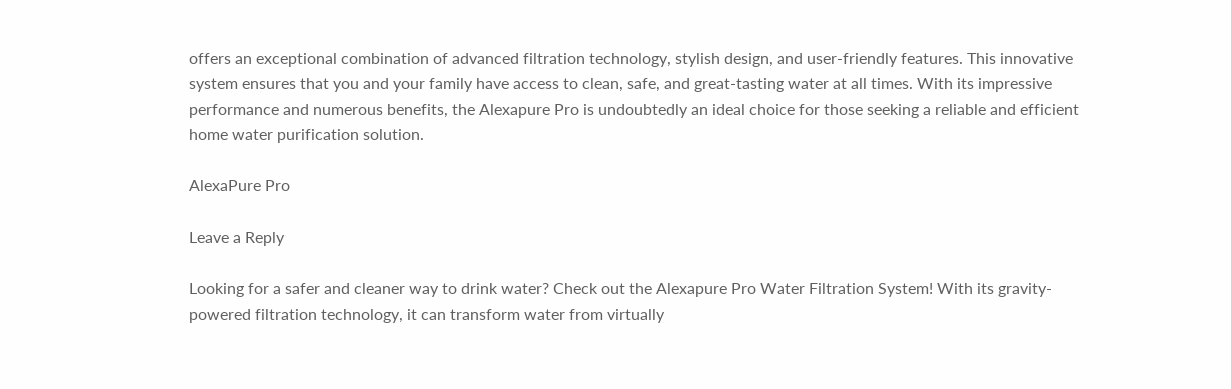offers an exceptional combination of advanced filtration technology, stylish design, and user-friendly features. This innovative system ensures that you and your family have access to clean, safe, and great-tasting water at all times. With its impressive performance and numerous benefits, the Alexapure Pro is undoubtedly an ideal choice for those seeking a reliable and efficient home water purification solution.

AlexaPure Pro

Leave a Reply

Looking for a safer and cleaner way to drink water? Check out the Alexapure Pro Water Filtration System! With its gravity-powered filtration technology, it can transform water from virtually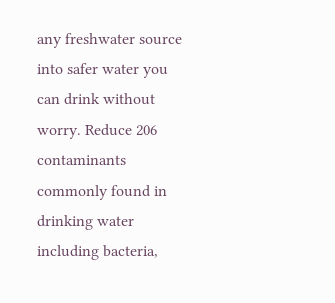any freshwater source into safer water you can drink without worry. Reduce 206 contaminants commonly found in drinking water including bacteria,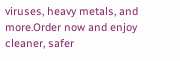viruses, heavy metals, and more.Order now and enjoy cleaner, safer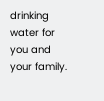drinking water for you and your family.